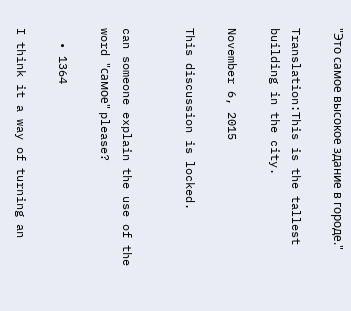"Это самое высокое здание в городе."

Translation:This is the tallest building in the city.

November 6, 2015

This discussion is locked.


can someone explain the use of the word "самое" please?

  • 1364

I think it a way of turning an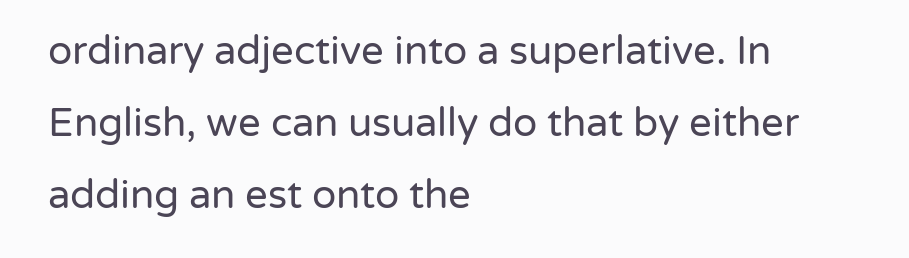ordinary adjective into a superlative. In English, we can usually do that by either adding an est onto the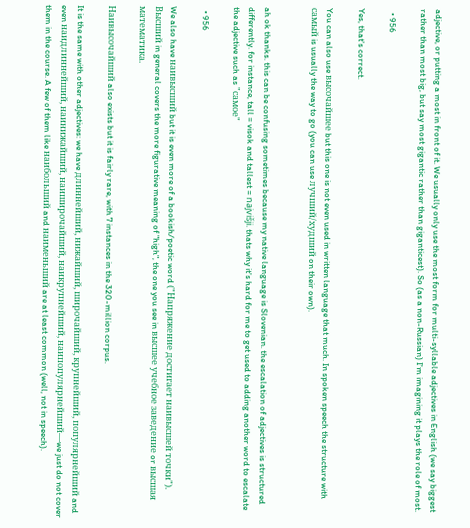adjective, or putting a most in front of it. We usually only use the most form for multi-syllable adjectives in English (we say biggest rather than most big, but say most gigantic rather than giganticest). So (as a non-Russian) I'm imagining it plays the role of most.

  • 956

Yes, that's correct.

You can also use высочайшее but this one is not even used in written language that much. In spoken speech the structure with самый is usually the way to go (you can use лучший/худший on their own).


ah ok thanks. this can be confusing sometimes because my native language is Slovenian. the escalation of adjectives is structured differently. for instance, tall = visok and tallest = najvišji. thats why it's hard for me to get used to adding another word to escalate the adjective such as "самое"

  • 956

We also have наивысший but it is even more of a bookish/poetic word ("Напряжение достигает наивысшей точки"). Высший in general covers the more figurative meaning of "high", the one you see in высшее учебное заведение or высшая математика.

Наивысочайший also exists but it is fairly rare, with 7 instances in the 320-million corpus.

It is the same with other adjectives: we have длиннейший, нижайший, широчайший, крупнейший, популярнейший and even наидлиннейший, наинижайший, наиширочайший, наикрупнейший, наипопулярнейший—we just do not cover them in the course. A few of them like наибольший and наименьший are at least common (well, not in speech).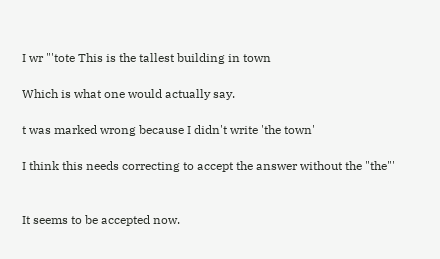I wr "'tote This is the tallest building in town

Which is what one would actually say.

t was marked wrong because I didn't write 'the town'

I think this needs correcting to accept the answer without the "the"'


It seems to be accepted now.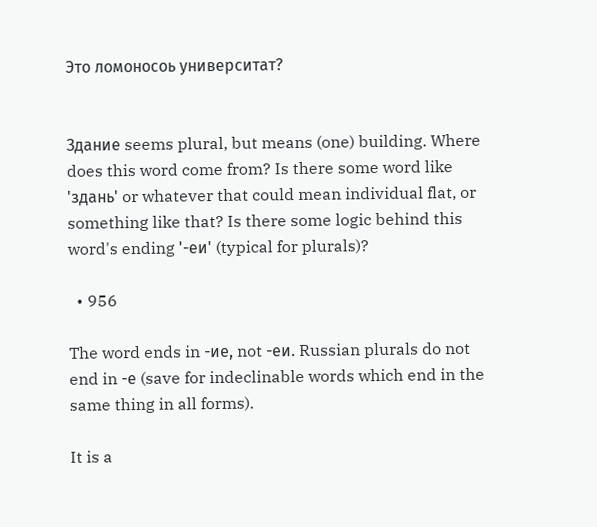Это ломоносоь университат?


Здание seems plural, but means (one) building. Where does this word come from? Is there some word like 'здань' or whatever that could mean individual flat, or something like that? Is there some logic behind this word's ending '-еи' (typical for plurals)?

  • 956

The word ends in -ие, not -еи. Russian plurals do not end in -е (save for indeclinable words which end in the same thing in all forms).

It is a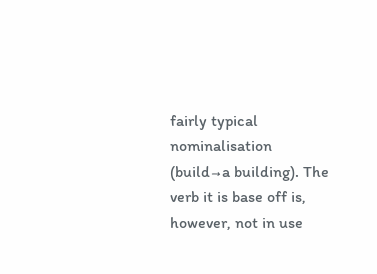fairly typical nominalisation (build→a building). The verb it is base off is, however, not in use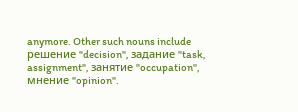anymore. Other such nouns include решение "decision", задание "task, assignment", занятие "occupation", мнение "opinion".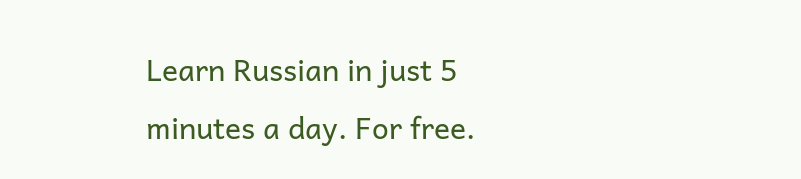Learn Russian in just 5 minutes a day. For free.